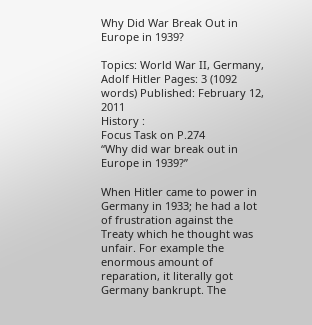Why Did War Break Out in Europe in 1939?

Topics: World War II, Germany, Adolf Hitler Pages: 3 (1092 words) Published: February 12, 2011
History :
Focus Task on P.274
“Why did war break out in Europe in 1939?”

When Hitler came to power in Germany in 1933; he had a lot of frustration against the Treaty which he thought was unfair. For example the enormous amount of reparation, it literally got Germany bankrupt. The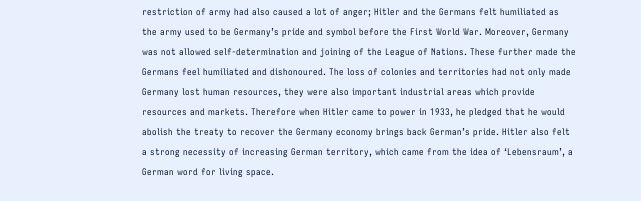restriction of army had also caused a lot of anger; Hitler and the Germans felt humiliated as the army used to be Germany’s pride and symbol before the First World War. Moreover, Germany was not allowed self-determination and joining of the League of Nations. These further made the Germans feel humiliated and dishonoured. The loss of colonies and territories had not only made Germany lost human resources, they were also important industrial areas which provide resources and markets. Therefore when Hitler came to power in 1933, he pledged that he would abolish the treaty to recover the Germany economy brings back German’s pride. Hitler also felt a strong necessity of increasing German territory, which came from the idea of ‘Lebensraum’, a German word for living space.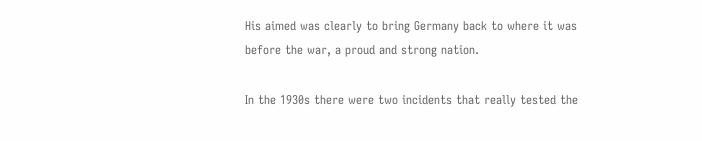His aimed was clearly to bring Germany back to where it was before the war, a proud and strong nation.

In the 1930s there were two incidents that really tested the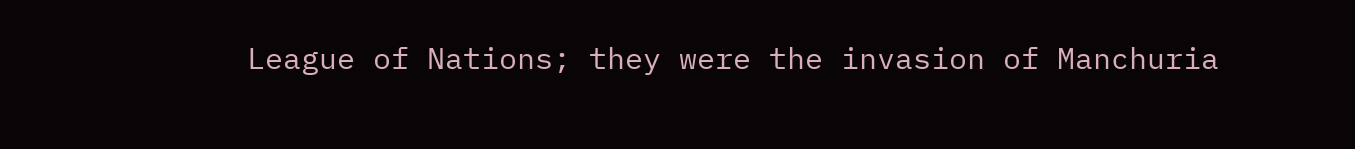League of Nations; they were the invasion of Manchuria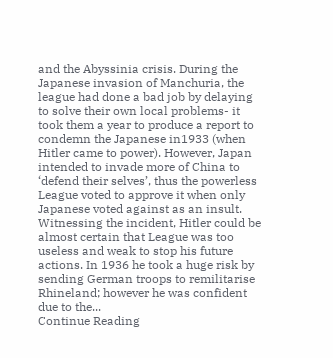and the Abyssinia crisis. During the Japanese invasion of Manchuria, the league had done a bad job by delaying to solve their own local problems- it took them a year to produce a report to condemn the Japanese in1933 (when Hitler came to power). However, Japan intended to invade more of China to ‘defend their selves’, thus the powerless League voted to approve it when only Japanese voted against as an insult. Witnessing the incident, Hitler could be almost certain that League was too useless and weak to stop his future actions. In 1936 he took a huge risk by sending German troops to remilitarise Rhineland; however he was confident due to the...
Continue Reading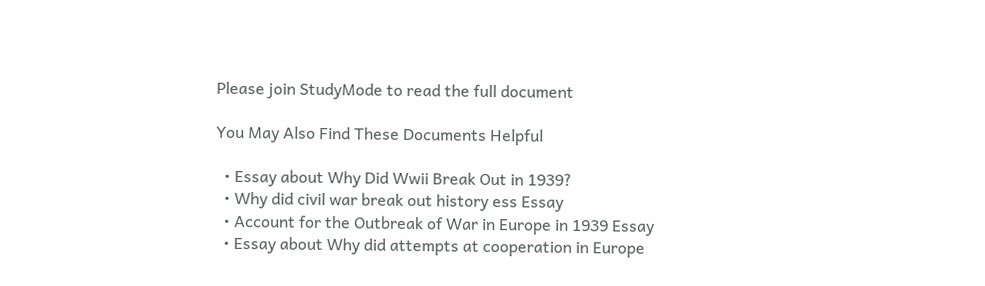Please join StudyMode to read the full document

You May Also Find These Documents Helpful

  • Essay about Why Did Wwii Break Out in 1939?
  • Why did civil war break out history ess Essay
  • Account for the Outbreak of War in Europe in 1939 Essay
  • Essay about Why did attempts at cooperation in Europe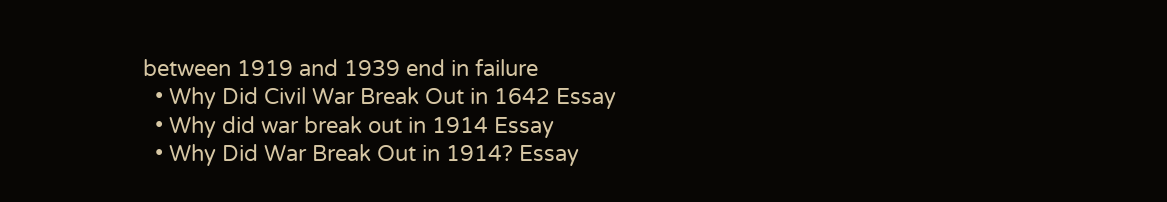between 1919 and 1939 end in failure
  • Why Did Civil War Break Out in 1642 Essay
  • Why did war break out in 1914 Essay
  • Why Did War Break Out in 1914? Essay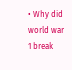• Why did world war 1 break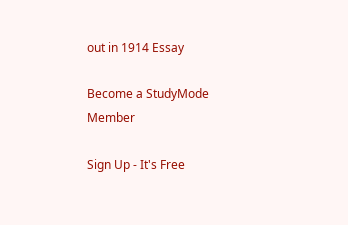out in 1914 Essay

Become a StudyMode Member

Sign Up - It's Free